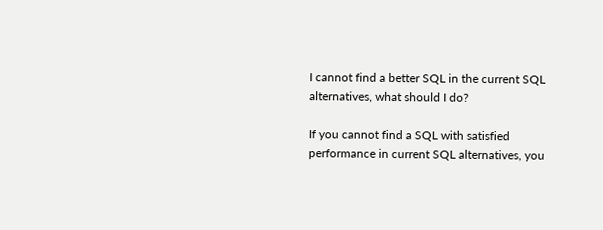I cannot find a better SQL in the current SQL alternatives, what should I do?

If you cannot find a SQL with satisfied performance in current SQL alternatives, you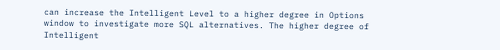can increase the Intelligent Level to a higher degree in Options window to investigate more SQL alternatives. The higher degree of Intelligent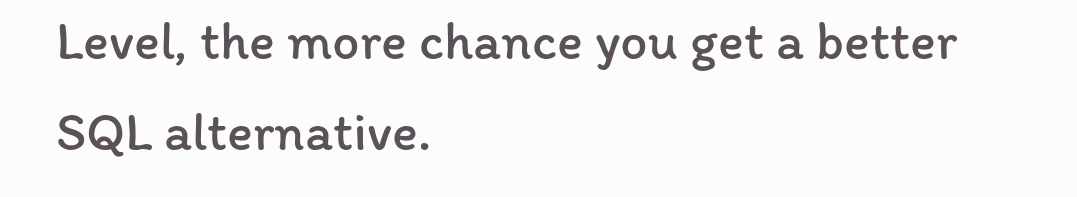Level, the more chance you get a better SQL alternative.